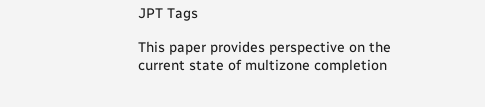JPT Tags

This paper provides perspective on the current state of multizone completion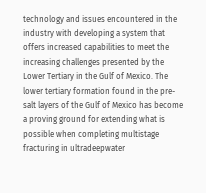technology and issues encountered in the industry with developing a system that offers increased capabilities to meet the increasing challenges presented by the Lower Tertiary in the Gulf of Mexico. The lower tertiary formation found in the pre-salt layers of the Gulf of Mexico has become a proving ground for extending what is possible when completing multistage fracturing in ultradeepwater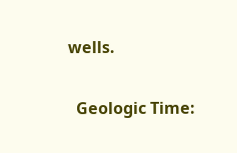wells.

  Geologic Time: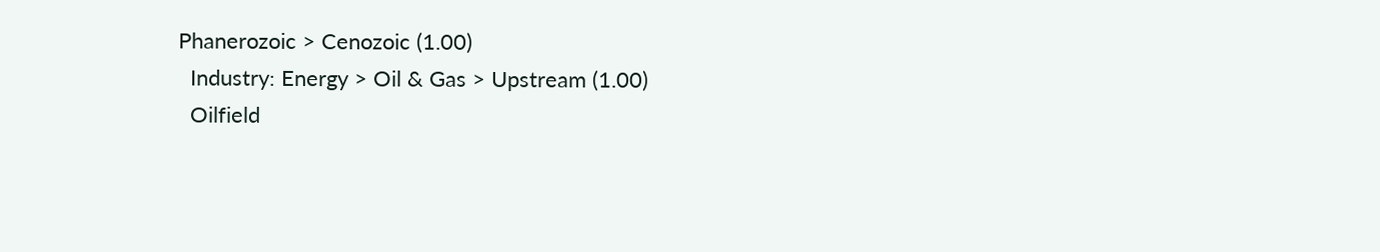Phanerozoic > Cenozoic (1.00)
  Industry: Energy > Oil & Gas > Upstream (1.00)
  Oilfield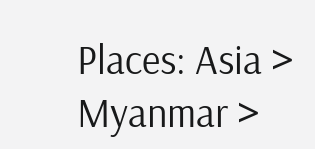Places: Asia > Myanmar >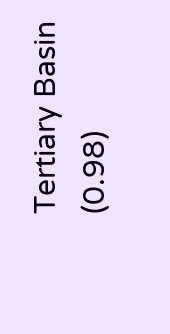Tertiary Basin (0.98)